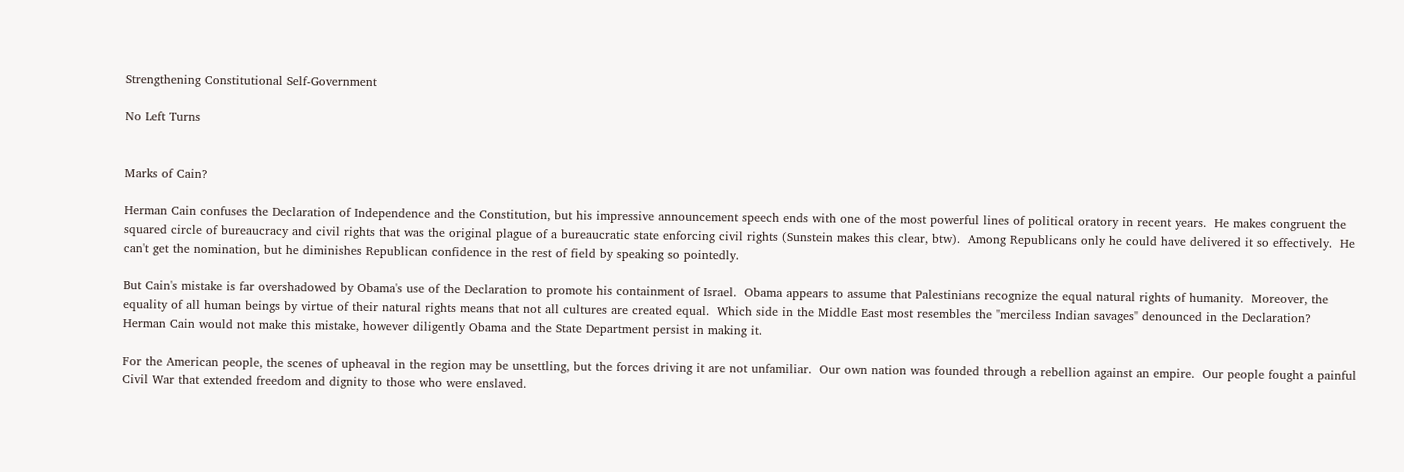Strengthening Constitutional Self-Government

No Left Turns


Marks of Cain?

Herman Cain confuses the Declaration of Independence and the Constitution, but his impressive announcement speech ends with one of the most powerful lines of political oratory in recent years.  He makes congruent the squared circle of bureaucracy and civil rights that was the original plague of a bureaucratic state enforcing civil rights (Sunstein makes this clear, btw).  Among Republicans only he could have delivered it so effectively.  He can't get the nomination, but he diminishes Republican confidence in the rest of field by speaking so pointedly.

But Cain's mistake is far overshadowed by Obama's use of the Declaration to promote his containment of Israel.  Obama appears to assume that Palestinians recognize the equal natural rights of humanity.  Moreover, the equality of all human beings by virtue of their natural rights means that not all cultures are created equal.  Which side in the Middle East most resembles the "merciless Indian savages" denounced in the Declaration?  Herman Cain would not make this mistake, however diligently Obama and the State Department persist in making it.

For the American people, the scenes of upheaval in the region may be unsettling, but the forces driving it are not unfamiliar.  Our own nation was founded through a rebellion against an empire.  Our people fought a painful Civil War that extended freedom and dignity to those who were enslaved.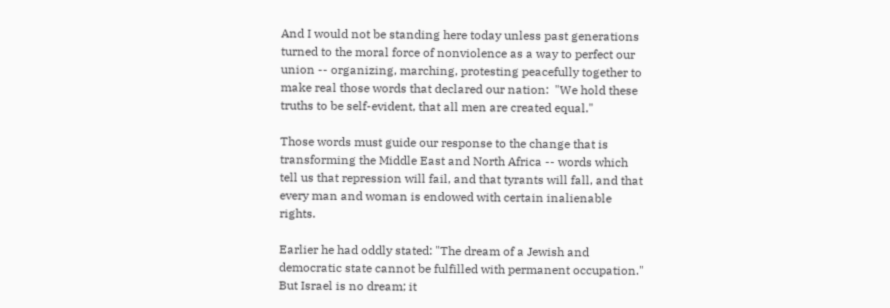And I would not be standing here today unless past generations turned to the moral force of nonviolence as a way to perfect our union -- organizing, marching, protesting peacefully together to make real those words that declared our nation:  "We hold these truths to be self-evident, that all men are created equal."

Those words must guide our response to the change that is transforming the Middle East and North Africa -- words which tell us that repression will fail, and that tyrants will fall, and that every man and woman is endowed with certain inalienable rights.

Earlier he had oddly stated: "The dream of a Jewish and democratic state cannot be fulfilled with permanent occupation."  But Israel is no dream; it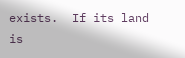exists.  If its land is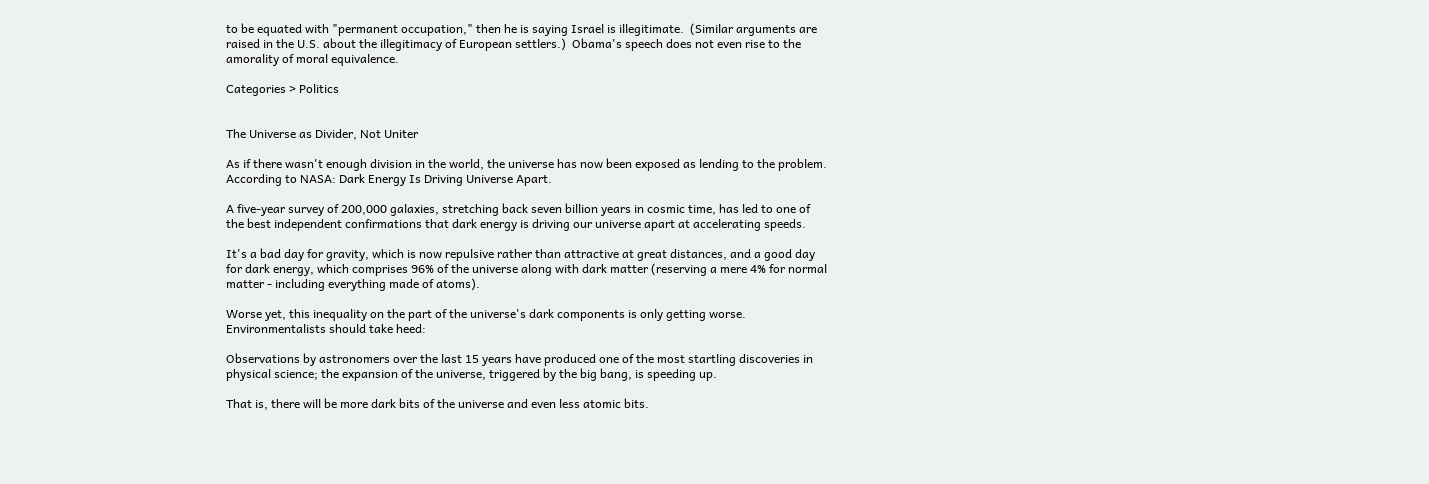to be equated with "permanent occupation," then he is saying Israel is illegitimate.  (Similar arguments are raised in the U.S. about the illegitimacy of European settlers.)  Obama's speech does not even rise to the amorality of moral equivalence.

Categories > Politics


The Universe as Divider, Not Uniter

As if there wasn't enough division in the world, the universe has now been exposed as lending to the problem. According to NASA: Dark Energy Is Driving Universe Apart.

A five-year survey of 200,000 galaxies, stretching back seven billion years in cosmic time, has led to one of the best independent confirmations that dark energy is driving our universe apart at accelerating speeds.

It's a bad day for gravity, which is now repulsive rather than attractive at great distances, and a good day for dark energy, which comprises 96% of the universe along with dark matter (reserving a mere 4% for normal matter - including everything made of atoms).

Worse yet, this inequality on the part of the universe's dark components is only getting worse. Environmentalists should take heed:

Observations by astronomers over the last 15 years have produced one of the most startling discoveries in physical science; the expansion of the universe, triggered by the big bang, is speeding up.

That is, there will be more dark bits of the universe and even less atomic bits.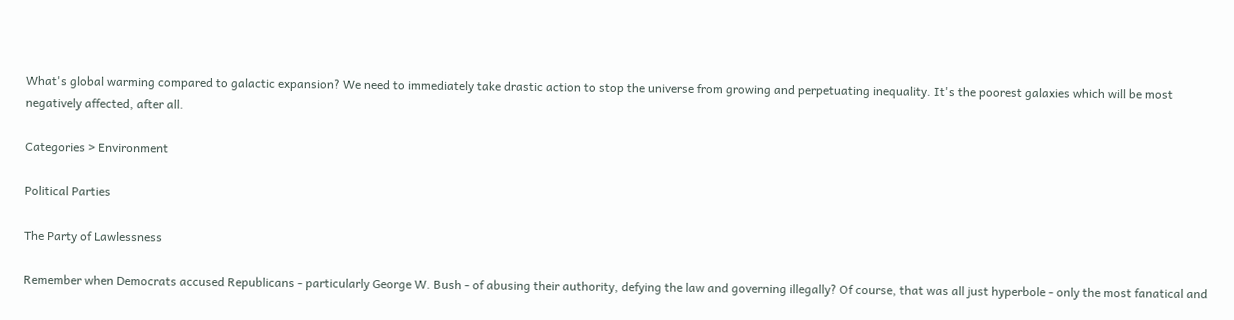What's global warming compared to galactic expansion? We need to immediately take drastic action to stop the universe from growing and perpetuating inequality. It's the poorest galaxies which will be most negatively affected, after all.

Categories > Environment

Political Parties

The Party of Lawlessness

Remember when Democrats accused Republicans - particularly George W. Bush - of abusing their authority, defying the law and governing illegally? Of course, that was all just hyperbole - only the most fanatical and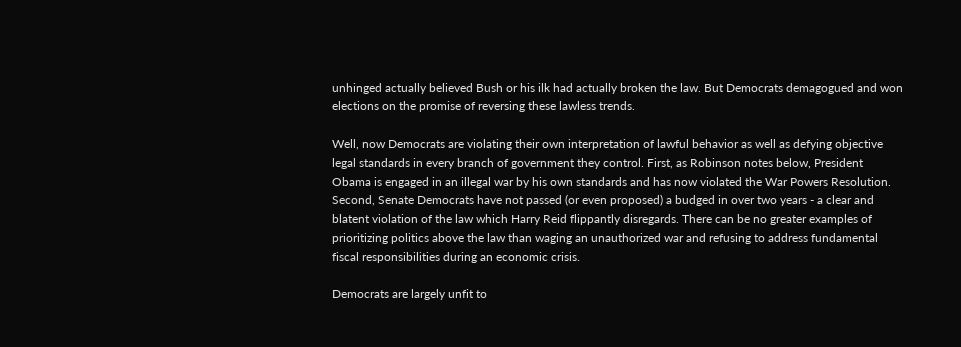unhinged actually believed Bush or his ilk had actually broken the law. But Democrats demagogued and won elections on the promise of reversing these lawless trends.

Well, now Democrats are violating their own interpretation of lawful behavior as well as defying objective legal standards in every branch of government they control. First, as Robinson notes below, President Obama is engaged in an illegal war by his own standards and has now violated the War Powers Resolution. Second, Senate Democrats have not passed (or even proposed) a budged in over two years - a clear and blatent violation of the law which Harry Reid flippantly disregards. There can be no greater examples of prioritizing politics above the law than waging an unauthorized war and refusing to address fundamental fiscal responsibilities during an economic crisis.

Democrats are largely unfit to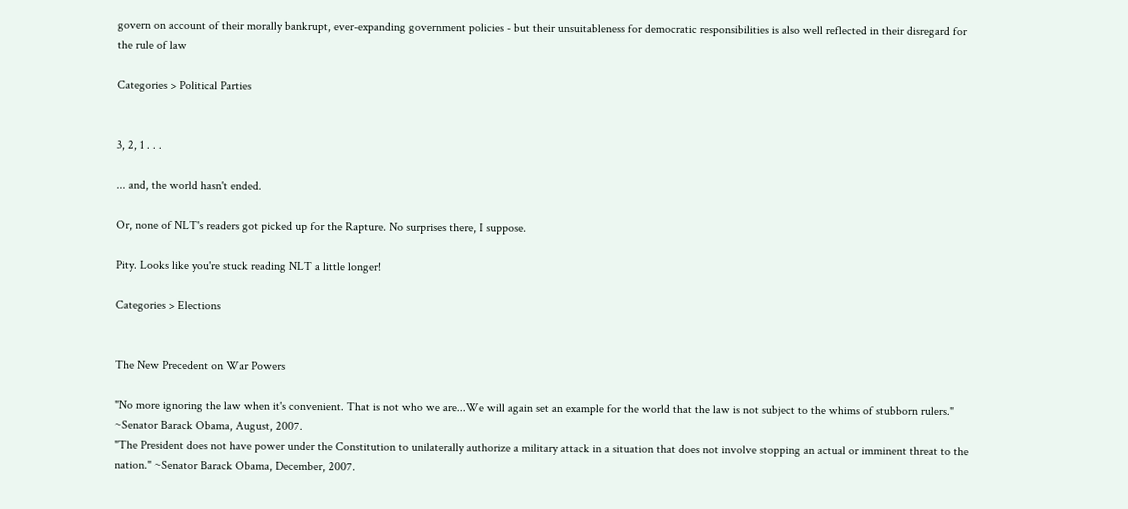govern on account of their morally bankrupt, ever-expanding government policies - but their unsuitableness for democratic responsibilities is also well reflected in their disregard for the rule of law

Categories > Political Parties


3, 2, 1 . . .

... and, the world hasn't ended.

Or, none of NLT's readers got picked up for the Rapture. No surprises there, I suppose.

Pity. Looks like you're stuck reading NLT a little longer!

Categories > Elections


The New Precedent on War Powers

"No more ignoring the law when it's convenient. That is not who we are...We will again set an example for the world that the law is not subject to the whims of stubborn rulers." ~Senator Barack Obama, August, 2007.
"The President does not have power under the Constitution to unilaterally authorize a military attack in a situation that does not involve stopping an actual or imminent threat to the nation." ~Senator Barack Obama, December, 2007.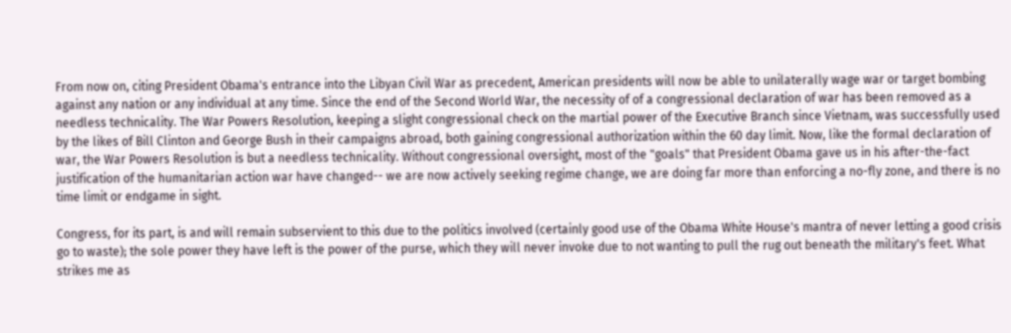From now on, citing President Obama's entrance into the Libyan Civil War as precedent, American presidents will now be able to unilaterally wage war or target bombing against any nation or any individual at any time. Since the end of the Second World War, the necessity of of a congressional declaration of war has been removed as a needless technicality. The War Powers Resolution, keeping a slight congressional check on the martial power of the Executive Branch since Vietnam, was successfully used by the likes of Bill Clinton and George Bush in their campaigns abroad, both gaining congressional authorization within the 60 day limit. Now, like the formal declaration of war, the War Powers Resolution is but a needless technicality. Without congressional oversight, most of the "goals" that President Obama gave us in his after-the-fact justification of the humanitarian action war have changed-- we are now actively seeking regime change, we are doing far more than enforcing a no-fly zone, and there is no time limit or endgame in sight.

Congress, for its part, is and will remain subservient to this due to the politics involved (certainly good use of the Obama White House's mantra of never letting a good crisis go to waste); the sole power they have left is the power of the purse, which they will never invoke due to not wanting to pull the rug out beneath the military's feet. What strikes me as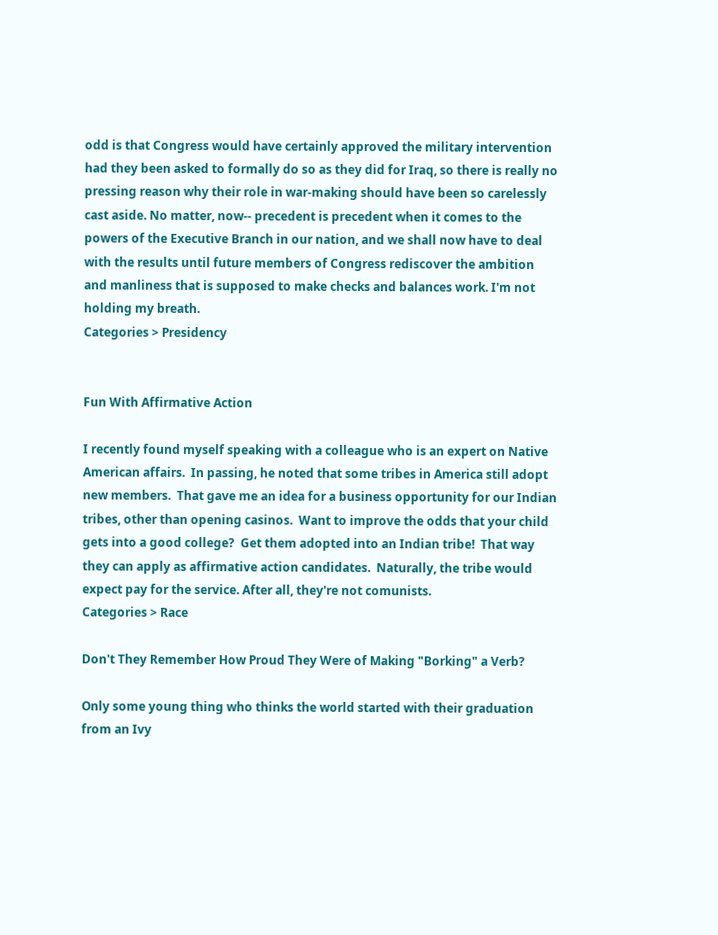odd is that Congress would have certainly approved the military intervention had they been asked to formally do so as they did for Iraq, so there is really no pressing reason why their role in war-making should have been so carelessly cast aside. No matter, now-- precedent is precedent when it comes to the powers of the Executive Branch in our nation, and we shall now have to deal with the results until future members of Congress rediscover the ambition and manliness that is supposed to make checks and balances work. I'm not holding my breath.
Categories > Presidency


Fun With Affirmative Action

I recently found myself speaking with a colleague who is an expert on Native American affairs.  In passing, he noted that some tribes in America still adopt new members.  That gave me an idea for a business opportunity for our Indian tribes, other than opening casinos.  Want to improve the odds that your child gets into a good college?  Get them adopted into an Indian tribe!  That way they can apply as affirmative action candidates.  Naturally, the tribe would expect pay for the service. After all, they're not comunists.
Categories > Race

Don't They Remember How Proud They Were of Making "Borking" a Verb?

Only some young thing who thinks the world started with their graduation from an Ivy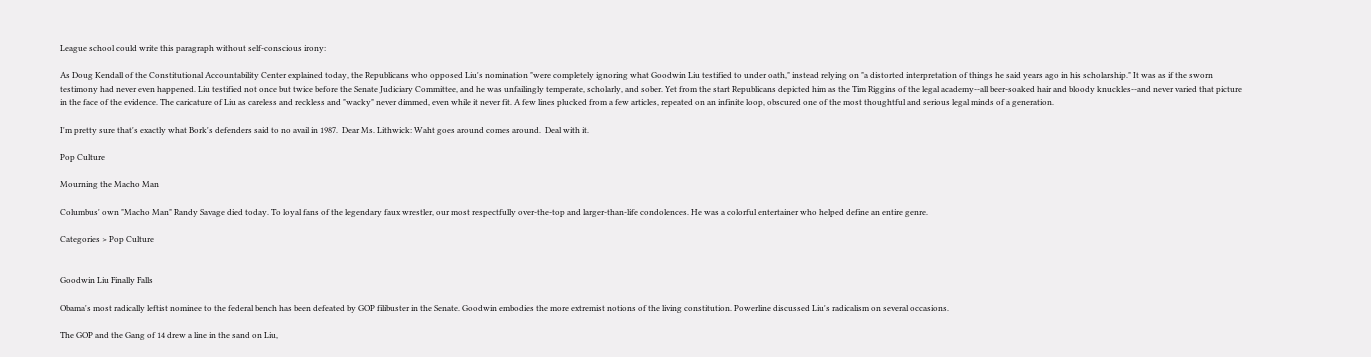League school could write this paragraph without self-conscious irony:

As Doug Kendall of the Constitutional Accountability Center explained today, the Republicans who opposed Liu's nomination "were completely ignoring what Goodwin Liu testified to under oath," instead relying on "a distorted interpretation of things he said years ago in his scholarship." It was as if the sworn testimony had never even happened. Liu testified not once but twice before the Senate Judiciary Committee, and he was unfailingly temperate, scholarly, and sober. Yet from the start Republicans depicted him as the Tim Riggins of the legal academy--all beer-soaked hair and bloody knuckles--and never varied that picture in the face of the evidence. The caricature of Liu as careless and reckless and "wacky" never dimmed, even while it never fit. A few lines plucked from a few articles, repeated on an infinite loop, obscured one of the most thoughtful and serious legal minds of a generation.

I'm pretty sure that's exactly what Bork's defenders said to no avail in 1987.  Dear Ms. Lithwick: Waht goes around comes around.  Deal with it.

Pop Culture

Mourning the Macho Man

Columbus' own "Macho Man" Randy Savage died today. To loyal fans of the legendary faux wrestler, our most respectfully over-the-top and larger-than-life condolences. He was a colorful entertainer who helped define an entire genre.

Categories > Pop Culture


Goodwin Liu Finally Falls

Obama's most radically leftist nominee to the federal bench has been defeated by GOP filibuster in the Senate. Goodwin embodies the more extremist notions of the living constitution. Powerline discussed Liu's radicalism on several occasions.

The GOP and the Gang of 14 drew a line in the sand on Liu,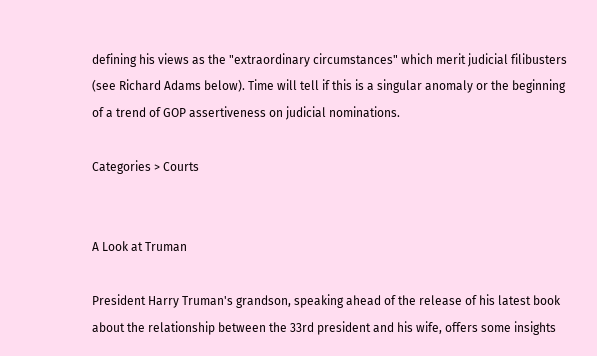defining his views as the "extraordinary circumstances" which merit judicial filibusters (see Richard Adams below). Time will tell if this is a singular anomaly or the beginning of a trend of GOP assertiveness on judicial nominations.

Categories > Courts


A Look at Truman

President Harry Truman's grandson, speaking ahead of the release of his latest book about the relationship between the 33rd president and his wife, offers some insights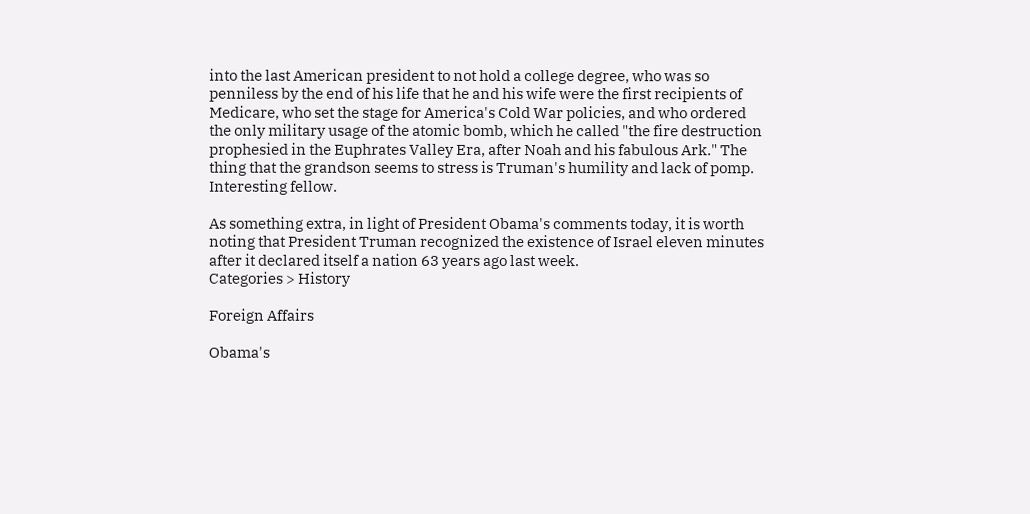into the last American president to not hold a college degree, who was so penniless by the end of his life that he and his wife were the first recipients of Medicare, who set the stage for America's Cold War policies, and who ordered the only military usage of the atomic bomb, which he called "the fire destruction prophesied in the Euphrates Valley Era, after Noah and his fabulous Ark." The thing that the grandson seems to stress is Truman's humility and lack of pomp. Interesting fellow.

As something extra, in light of President Obama's comments today, it is worth noting that President Truman recognized the existence of Israel eleven minutes after it declared itself a nation 63 years ago last week.
Categories > History

Foreign Affairs

Obama's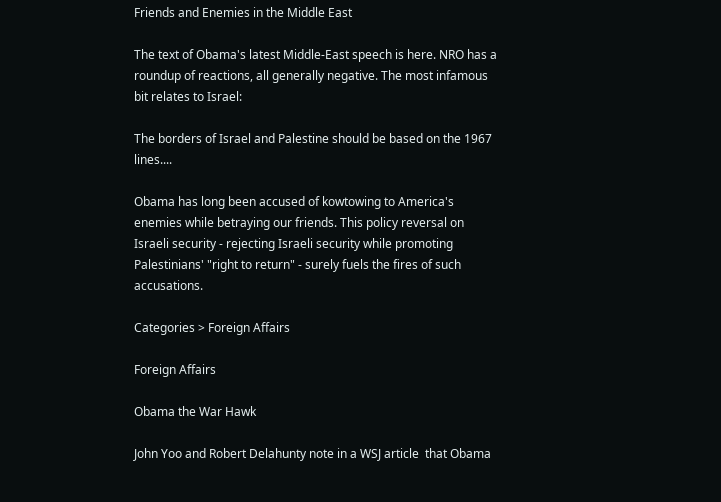Friends and Enemies in the Middle East

The text of Obama's latest Middle-East speech is here. NRO has a roundup of reactions, all generally negative. The most infamous bit relates to Israel:

The borders of Israel and Palestine should be based on the 1967 lines....

Obama has long been accused of kowtowing to America's enemies while betraying our friends. This policy reversal on Israeli security - rejecting Israeli security while promoting Palestinians' "right to return" - surely fuels the fires of such accusations.

Categories > Foreign Affairs

Foreign Affairs

Obama the War Hawk

John Yoo and Robert Delahunty note in a WSJ article  that Obama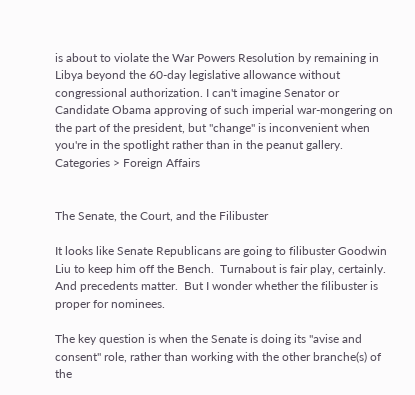is about to violate the War Powers Resolution by remaining in Libya beyond the 60-day legislative allowance without congressional authorization. I can't imagine Senator or Candidate Obama approving of such imperial war-mongering on the part of the president, but "change" is inconvenient when you're in the spotlight rather than in the peanut gallery.
Categories > Foreign Affairs


The Senate, the Court, and the Filibuster

It looks like Senate Republicans are going to filibuster Goodwin Liu to keep him off the Bench.  Turnabout is fair play, certainly.  And precedents matter.  But I wonder whether the filibuster is proper for nominees.

The key question is when the Senate is doing its "avise and consent" role, rather than working with the other branche(s) of the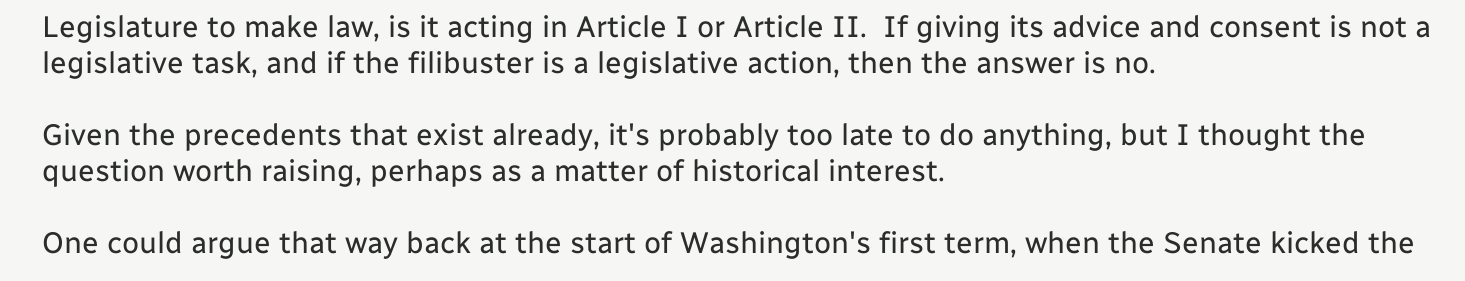Legislature to make law, is it acting in Article I or Article II.  If giving its advice and consent is not a legislative task, and if the filibuster is a legislative action, then the answer is no.

Given the precedents that exist already, it's probably too late to do anything, but I thought the question worth raising, perhaps as a matter of historical interest.

One could argue that way back at the start of Washington's first term, when the Senate kicked the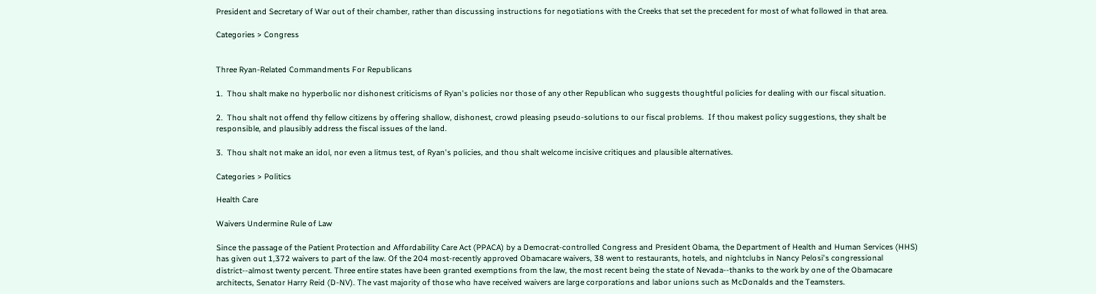President and Secretary of War out of their chamber, rather than discussing instructions for negotiations with the Creeks that set the precedent for most of what followed in that area.

Categories > Congress


Three Ryan-Related Commandments For Republicans

1.  Thou shalt make no hyperbolic nor dishonest criticisms of Ryan's policies nor those of any other Republican who suggests thoughtful policies for dealing with our fiscal situation.

2.  Thou shalt not offend thy fellow citizens by offering shallow, dishonest, crowd pleasing pseudo-solutions to our fiscal problems.  If thou makest policy suggestions, they shalt be responsible, and plausibly address the fiscal issues of the land.

3.  Thou shalt not make an idol, nor even a litmus test, of Ryan's policies, and thou shalt welcome incisive critiques and plausible alternatives.

Categories > Politics

Health Care

Waivers Undermine Rule of Law

Since the passage of the Patient Protection and Affordability Care Act (PPACA) by a Democrat-controlled Congress and President Obama, the Department of Health and Human Services (HHS) has given out 1,372 waivers to part of the law. Of the 204 most-recently approved Obamacare waivers, 38 went to restaurants, hotels, and nightclubs in Nancy Pelosi's congressional district--almost twenty percent. Three entire states have been granted exemptions from the law, the most recent being the state of Nevada--thanks to the work by one of the Obamacare architects, Senator Harry Reid (D-NV). The vast majority of those who have received waivers are large corporations and labor unions such as McDonalds and the Teamsters.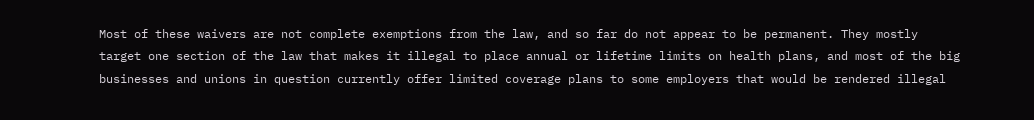Most of these waivers are not complete exemptions from the law, and so far do not appear to be permanent. They mostly target one section of the law that makes it illegal to place annual or lifetime limits on health plans, and most of the big businesses and unions in question currently offer limited coverage plans to some employers that would be rendered illegal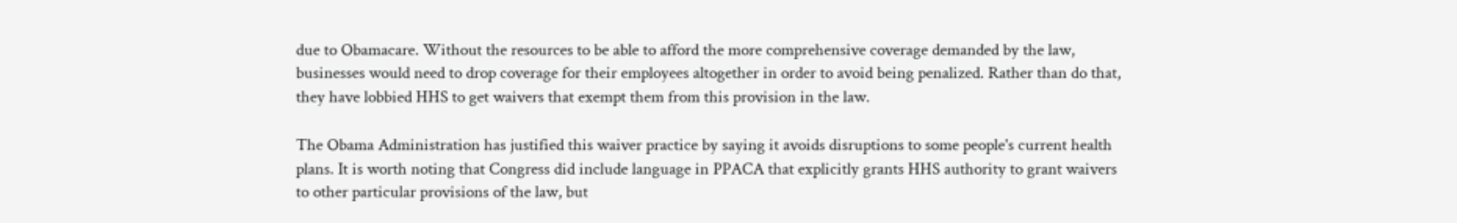due to Obamacare. Without the resources to be able to afford the more comprehensive coverage demanded by the law, businesses would need to drop coverage for their employees altogether in order to avoid being penalized. Rather than do that, they have lobbied HHS to get waivers that exempt them from this provision in the law.

The Obama Administration has justified this waiver practice by saying it avoids disruptions to some people's current health plans. It is worth noting that Congress did include language in PPACA that explicitly grants HHS authority to grant waivers to other particular provisions of the law, but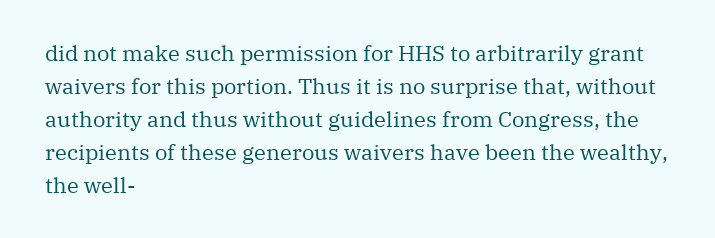did not make such permission for HHS to arbitrarily grant waivers for this portion. Thus it is no surprise that, without authority and thus without guidelines from Congress, the recipients of these generous waivers have been the wealthy, the well-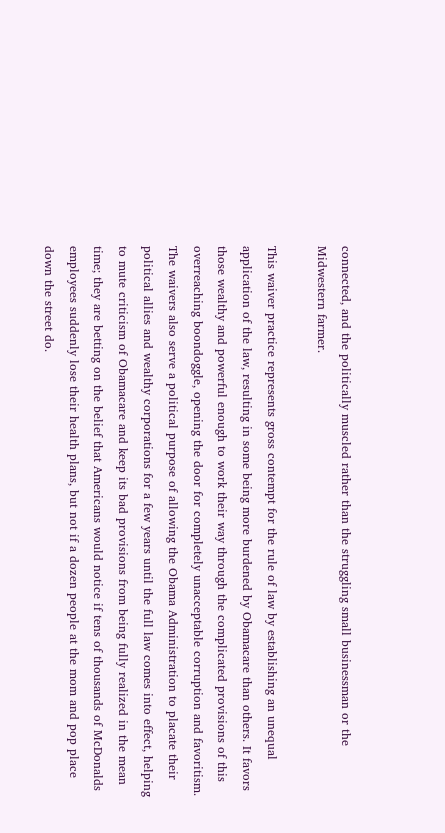connected, and the politically muscled rather than the struggling small businessman or the Midwestern farmer.

This waiver practice represents gross contempt for the rule of law by establishing an unequal application of the law, resulting in some being more burdened by Obamacare than others. It favors those wealthy and powerful enough to work their way through the complicated provisions of this overreaching boondoggle, opening the door for completely unacceptable corruption and favoritism. The waivers also serve a political purpose of allowing the Obama Administration to placate their political allies and wealthy corporations for a few years until the full law comes into effect, helping to mute criticism of Obamacare and keep its bad provisions from being fully realized in the mean time; they are betting on the belief that Americans would notice if tens of thousands of McDonalds employees suddenly lose their health plans, but not if a dozen people at the mom and pop place down the street do.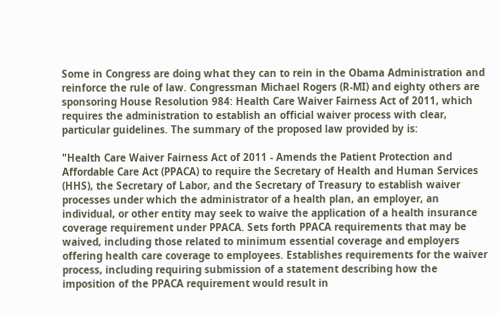Some in Congress are doing what they can to rein in the Obama Administration and reinforce the rule of law. Congressman Michael Rogers (R-MI) and eighty others are sponsoring House Resolution 984: Health Care Waiver Fairness Act of 2011, which requires the administration to establish an official waiver process with clear, particular guidelines. The summary of the proposed law provided by is:

"Health Care Waiver Fairness Act of 2011 - Amends the Patient Protection and Affordable Care Act (PPACA) to require the Secretary of Health and Human Services (HHS), the Secretary of Labor, and the Secretary of Treasury to establish waiver processes under which the administrator of a health plan, an employer, an individual, or other entity may seek to waive the application of a health insurance coverage requirement under PPACA. Sets forth PPACA requirements that may be waived, including those related to minimum essential coverage and employers offering health care coverage to employees. Establishes requirements for the waiver process, including requiring submission of a statement describing how the imposition of the PPACA requirement would result in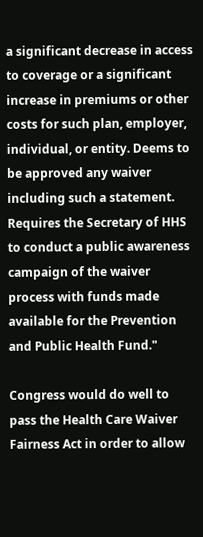a significant decrease in access to coverage or a significant increase in premiums or other costs for such plan, employer, individual, or entity. Deems to be approved any waiver including such a statement. Requires the Secretary of HHS to conduct a public awareness campaign of the waiver process with funds made available for the Prevention and Public Health Fund."

Congress would do well to pass the Health Care Waiver Fairness Act in order to allow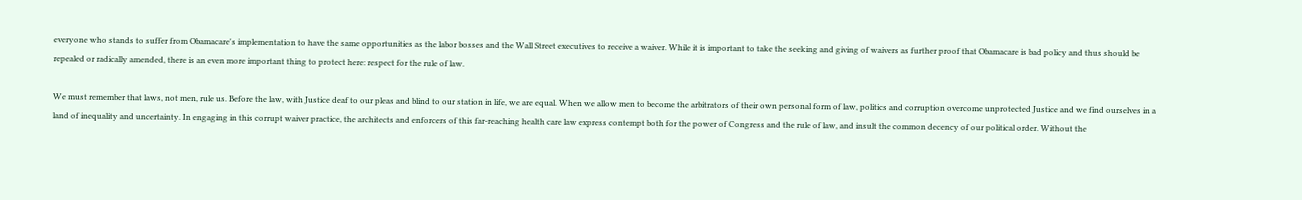everyone who stands to suffer from Obamacare's implementation to have the same opportunities as the labor bosses and the Wall Street executives to receive a waiver. While it is important to take the seeking and giving of waivers as further proof that Obamacare is bad policy and thus should be repealed or radically amended, there is an even more important thing to protect here: respect for the rule of law.

We must remember that laws, not men, rule us. Before the law, with Justice deaf to our pleas and blind to our station in life, we are equal. When we allow men to become the arbitrators of their own personal form of law, politics and corruption overcome unprotected Justice and we find ourselves in a land of inequality and uncertainty. In engaging in this corrupt waiver practice, the architects and enforcers of this far-reaching health care law express contempt both for the power of Congress and the rule of law, and insult the common decency of our political order. Without the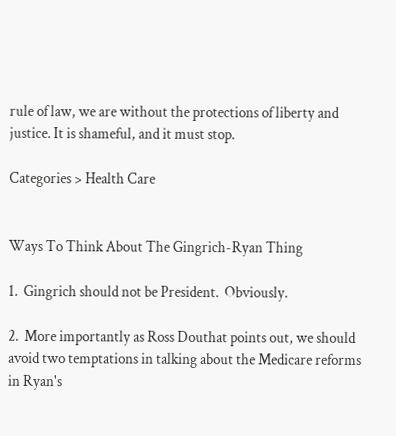rule of law, we are without the protections of liberty and justice. It is shameful, and it must stop.

Categories > Health Care


Ways To Think About The Gingrich-Ryan Thing

1.  Gingrich should not be President.  Obviously.

2.  More importantly as Ross Douthat points out, we should avoid two temptations in talking about the Medicare reforms in Ryan's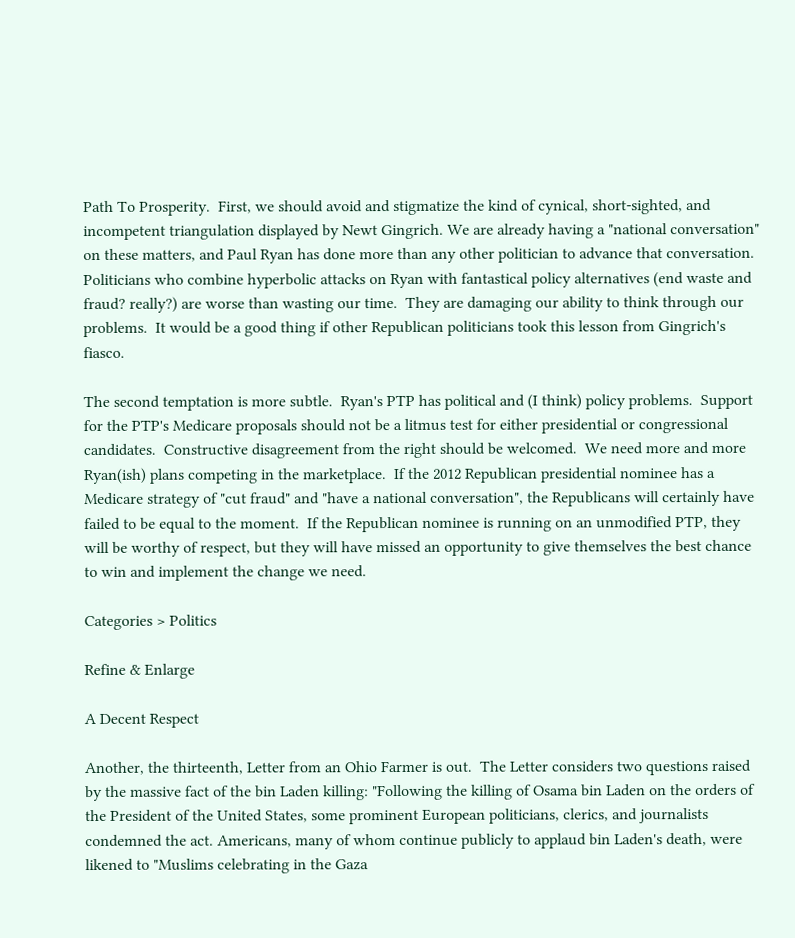Path To Prosperity.  First, we should avoid and stigmatize the kind of cynical, short-sighted, and incompetent triangulation displayed by Newt Gingrich. We are already having a "national conversation" on these matters, and Paul Ryan has done more than any other politician to advance that conversation.  Politicians who combine hyperbolic attacks on Ryan with fantastical policy alternatives (end waste and fraud? really?) are worse than wasting our time.  They are damaging our ability to think through our problems.  It would be a good thing if other Republican politicians took this lesson from Gingrich's fiasco.

The second temptation is more subtle.  Ryan's PTP has political and (I think) policy problems.  Support for the PTP's Medicare proposals should not be a litmus test for either presidential or congressional candidates.  Constructive disagreement from the right should be welcomed.  We need more and more Ryan(ish) plans competing in the marketplace.  If the 2012 Republican presidential nominee has a Medicare strategy of "cut fraud" and "have a national conversation", the Republicans will certainly have failed to be equal to the moment.  If the Republican nominee is running on an unmodified PTP, they will be worthy of respect, but they will have missed an opportunity to give themselves the best chance to win and implement the change we need.

Categories > Politics

Refine & Enlarge

A Decent Respect

Another, the thirteenth, Letter from an Ohio Farmer is out.  The Letter considers two questions raised by the massive fact of the bin Laden killing: "Following the killing of Osama bin Laden on the orders of the President of the United States, some prominent European politicians, clerics, and journalists condemned the act. Americans, many of whom continue publicly to applaud bin Laden's death, were likened to "Muslims celebrating in the Gaza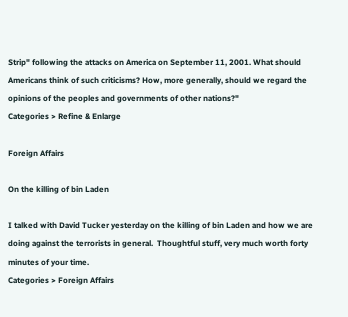Strip" following the attacks on America on September 11, 2001. What should Americans think of such criticisms? How, more generally, should we regard the opinions of the peoples and governments of other nations?"
Categories > Refine & Enlarge

Foreign Affairs

On the killing of bin Laden

I talked with David Tucker yesterday on the killing of bin Laden and how we are doing against the terrorists in general.  Thoughtful stuff, very much worth forty minutes of your time.
Categories > Foreign Affairs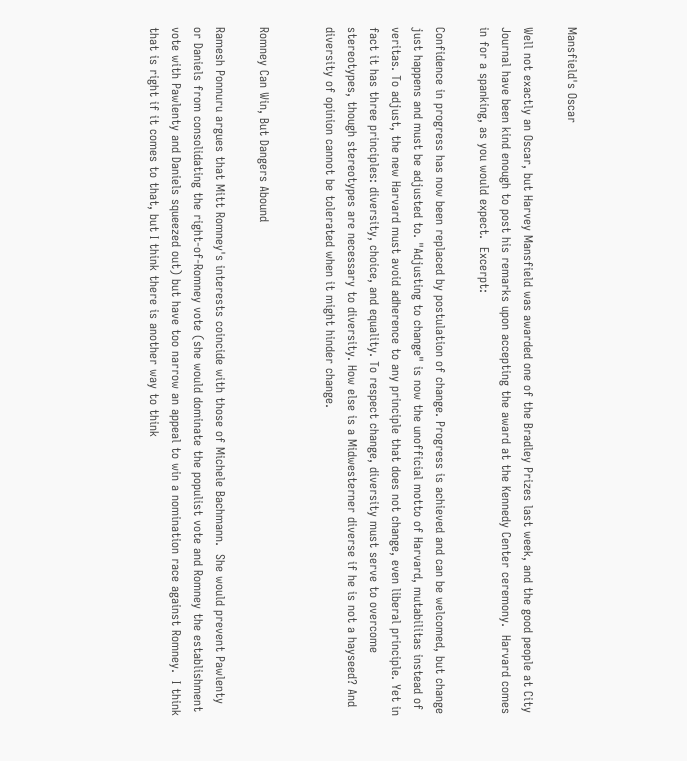Mansfield's Oscar

Well not exactly an Oscar, but Harvey Mansfield was awarded one of the Bradley Prizes last week, and the good people at City Journal have been kind enough to post his remarks upon accepting the award at the Kennedy Center ceremony.  Harvard comes in for a spanking, as you would expect.  Excerpt:

Confidence in progress has now been replaced by postulation of change. Progress is achieved and can be welcomed, but change just happens and must be adjusted to. "Adjusting to change" is now the unofficial motto of Harvard, mutabilitas instead of veritas. To adjust, the new Harvard must avoid adherence to any principle that does not change, even liberal principle. Yet in fact it has three principles: diversity, choice, and equality. To respect change, diversity must serve to overcome stereotypes, though stereotypes are necessary to diversity. How else is a Midwesterner diverse if he is not a hayseed? And diversity of opinion cannot be tolerated when it might hinder change.


Romney Can Win, But Dangers Abound

Ramesh Ponnuru argues that Mitt Romney's interests coincide with those of Michele Bachmann.  She would prevent Pawlenty or Daniels from consolidating the right-of-Romney vote (she would dominate the populist vote and Romney the establishment vote with Pawlenty and Daniels squeezed out) but have too narrow an appeal to win a nomination race against Romney.  I think that is right if it comes to that, but I think there is another way to think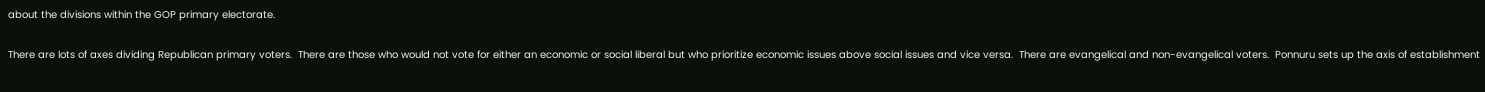about the divisions within the GOP primary electorate.

There are lots of axes dividing Republican primary voters.  There are those who would not vote for either an economic or social liberal but who prioritize economic issues above social issues and vice versa.  There are evangelical and non-evangelical voters.  Ponnuru sets up the axis of establishment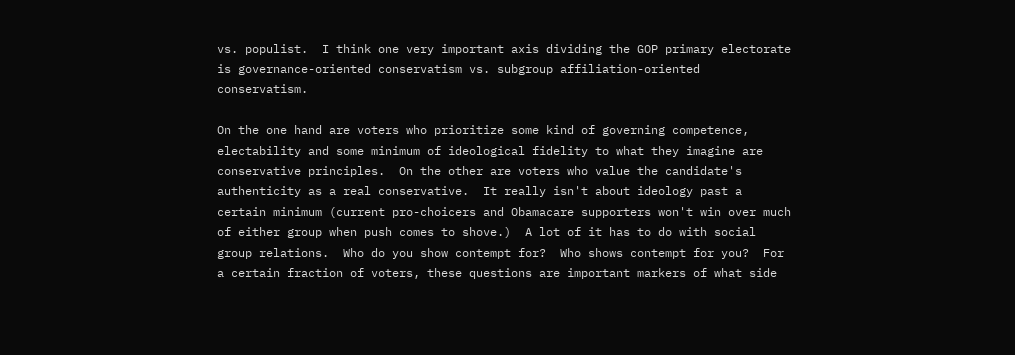vs. populist.  I think one very important axis dividing the GOP primary electorate is governance-oriented conservatism vs. subgroup affiliation-oriented conservatism.

On the one hand are voters who prioritize some kind of governing competence, electability and some minimum of ideological fidelity to what they imagine are conservative principles.  On the other are voters who value the candidate's authenticity as a real conservative.  It really isn't about ideology past a certain minimum (current pro-choicers and Obamacare supporters won't win over much of either group when push comes to shove.)  A lot of it has to do with social group relations.  Who do you show contempt for?  Who shows contempt for you?  For a certain fraction of voters, these questions are important markers of what side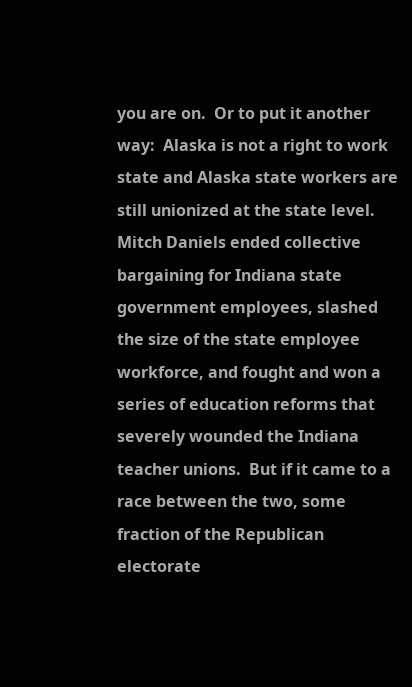you are on.  Or to put it another way:  Alaska is not a right to work state and Alaska state workers are still unionized at the state level.  Mitch Daniels ended collective bargaining for Indiana state government employees, slashed the size of the state employee workforce, and fought and won a series of education reforms that severely wounded the Indiana teacher unions.  But if it came to a race between the two, some fraction of the Republican electorate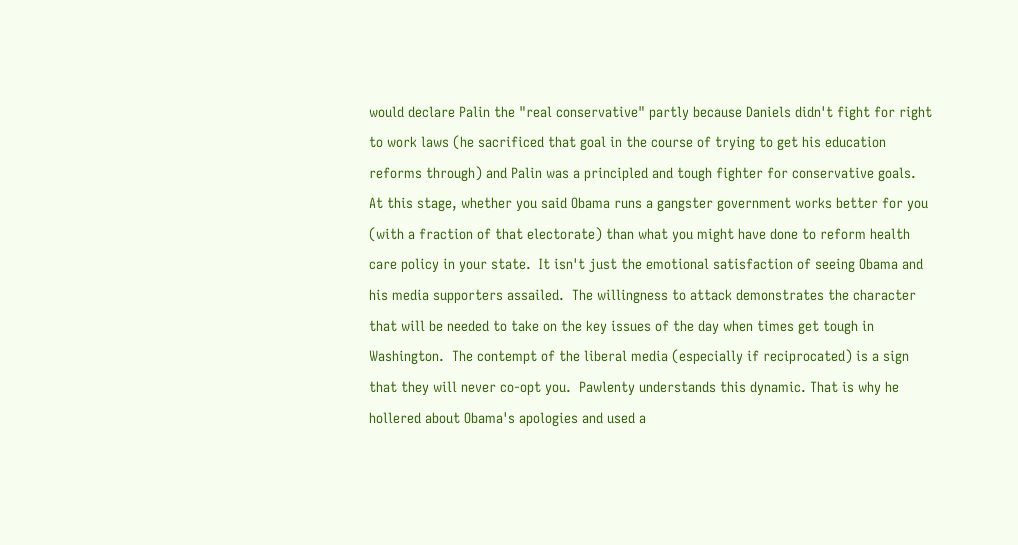would declare Palin the "real conservative" partly because Daniels didn't fight for right to work laws (he sacrificed that goal in the course of trying to get his education reforms through) and Palin was a principled and tough fighter for conservative goals.  At this stage, whether you said Obama runs a gangster government works better for you (with a fraction of that electorate) than what you might have done to reform health care policy in your state.  It isn't just the emotional satisfaction of seeing Obama and his media supporters assailed.  The willingness to attack demonstrates the character that will be needed to take on the key issues of the day when times get tough in Washington.  The contempt of the liberal media (especially if reciprocated) is a sign that they will never co-opt you.  Pawlenty understands this dynamic. That is why he hollered about Obama's apologies and used a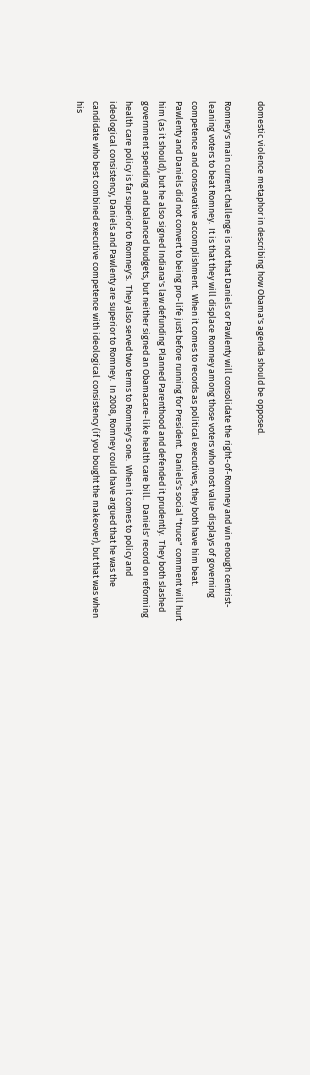domestic violence metaphor in describing how Obama's agenda should be opposed.

Romney's main current challenge is not that Daniels or Pawlenty will consolidate the right-of-Romney and win enough centrist-leaning voters to beat Romney.  It is that they will displace Romney among those voters who most value displays of governing competence and conservative accomplishment.  When it comes to records as political executives, they both have him beat.  Pawlenty and Daniels did not convert to being pro-life just before running for President.  Daniels's social "truce" comment will hurt him (as it should), but he also signed Indiana's law defunding Planned Parenthood and defended it prudently.  They both slashed government spending and balanced budgets, but neither signed an Obamacare-like health care bill.  Daniels' record on reforming health care policy is far superior to Romney's.  They also served two terms to Romney's one.  When it comes to policy and ideological consistency, Daniels and Pawlenty are superior to Romney.  In 2008, Romney could have argued that he was the candidate who best combined executive competence with ideological consistency (if you bought the makeover), but that was when his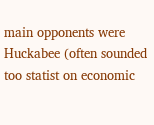main opponents were Huckabee (often sounded too statist on economic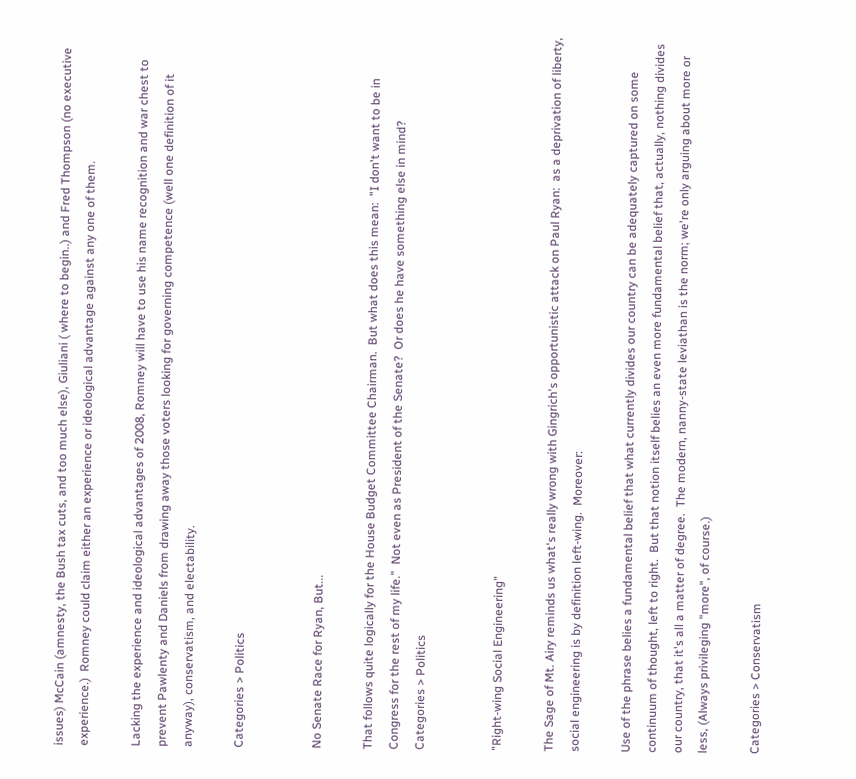issues) McCain (amnesty, the Bush tax cuts, and too much else), Giuliani ( where to begin..) and Fred Thompson (no executive experience.)  Romney could claim either an experience or ideological advantage against any one of them.

Lacking the experience and ideological advantages of 2008, Romney will have to use his name recognition and war chest to prevent Pawlenty and Daniels from drawing away those voters looking for governing competence (well one definition of it anyway), conservatism, and electability.

Categories > Politics


No Senate Race for Ryan, But...

That follows quite logically for the House Budget Committee Chairman.  But what does this mean:  "I don't want to be in Congress for the rest of my life."  Not even as President of the Senate?  Or does he have something else in mind?
Categories > Politics


"Right-wing Social Engineering"

The Sage of Mt. Airy reminds us what's really wrong with Gingrich's opportunistic attack on Paul Ryan:  as a deprivation of liberty, social engineering is by definition left-wing.  Moreover:

Use of the phrase belies a fundamental belief that what currently divides our country can be adequately captured on some continuum of thought, left to right.  But that notion itself belies an even more fundamental belief that, actually, nothing divides our country, that it's all a matter of degree.  The modern, nanny-state leviathan is the norm; we're only arguing about more or less, (Always privileging "more", of course.)

Categories > Conservatism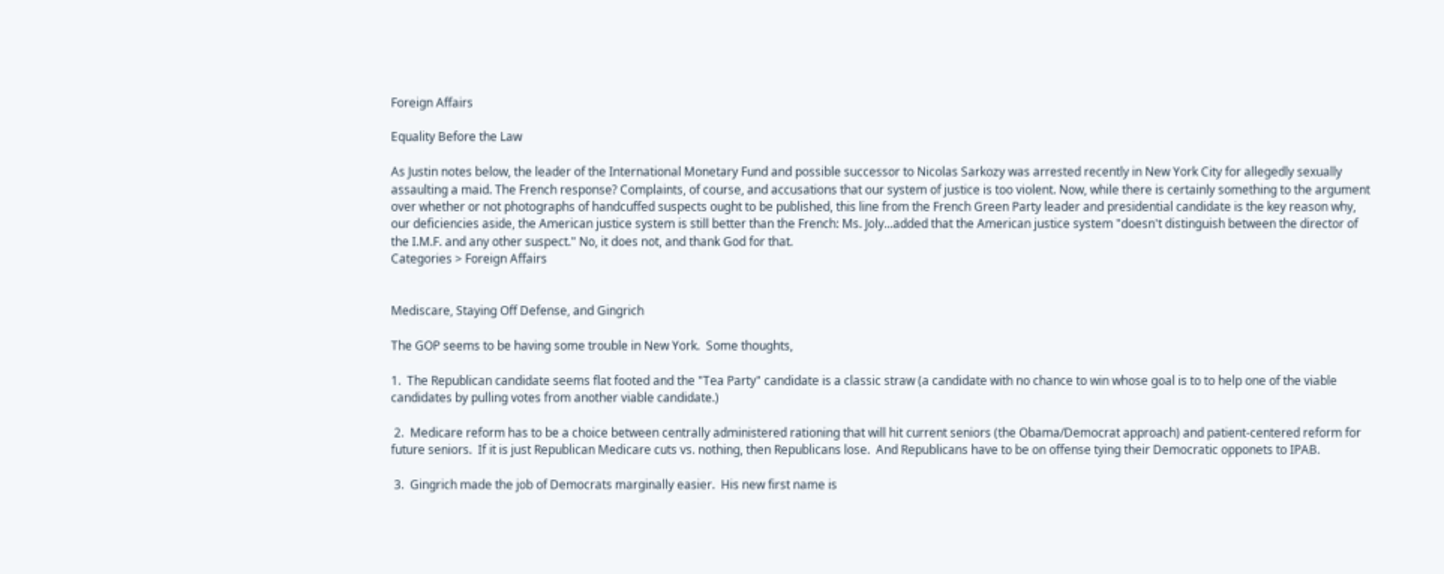Foreign Affairs

Equality Before the Law

As Justin notes below, the leader of the International Monetary Fund and possible successor to Nicolas Sarkozy was arrested recently in New York City for allegedly sexually assaulting a maid. The French response? Complaints, of course, and accusations that our system of justice is too violent. Now, while there is certainly something to the argument over whether or not photographs of handcuffed suspects ought to be published, this line from the French Green Party leader and presidential candidate is the key reason why, our deficiencies aside, the American justice system is still better than the French: Ms. Joly...added that the American justice system "doesn't distinguish between the director of the I.M.F. and any other suspect." No, it does not, and thank God for that.
Categories > Foreign Affairs


Mediscare, Staying Off Defense, and Gingrich

The GOP seems to be having some trouble in New York.  Some thoughts,

1.  The Republican candidate seems flat footed and the "Tea Party" candidate is a classic straw (a candidate with no chance to win whose goal is to to help one of the viable candidates by pulling votes from another viable candidate.)

 2.  Medicare reform has to be a choice between centrally administered rationing that will hit current seniors (the Obama/Democrat approach) and patient-centered reform for future seniors.  If it is just Republican Medicare cuts vs. nothing, then Republicans lose.  And Republicans have to be on offense tying their Democratic opponets to IPAB.

 3.  Gingrich made the job of Democrats marginally easier.  His new first name is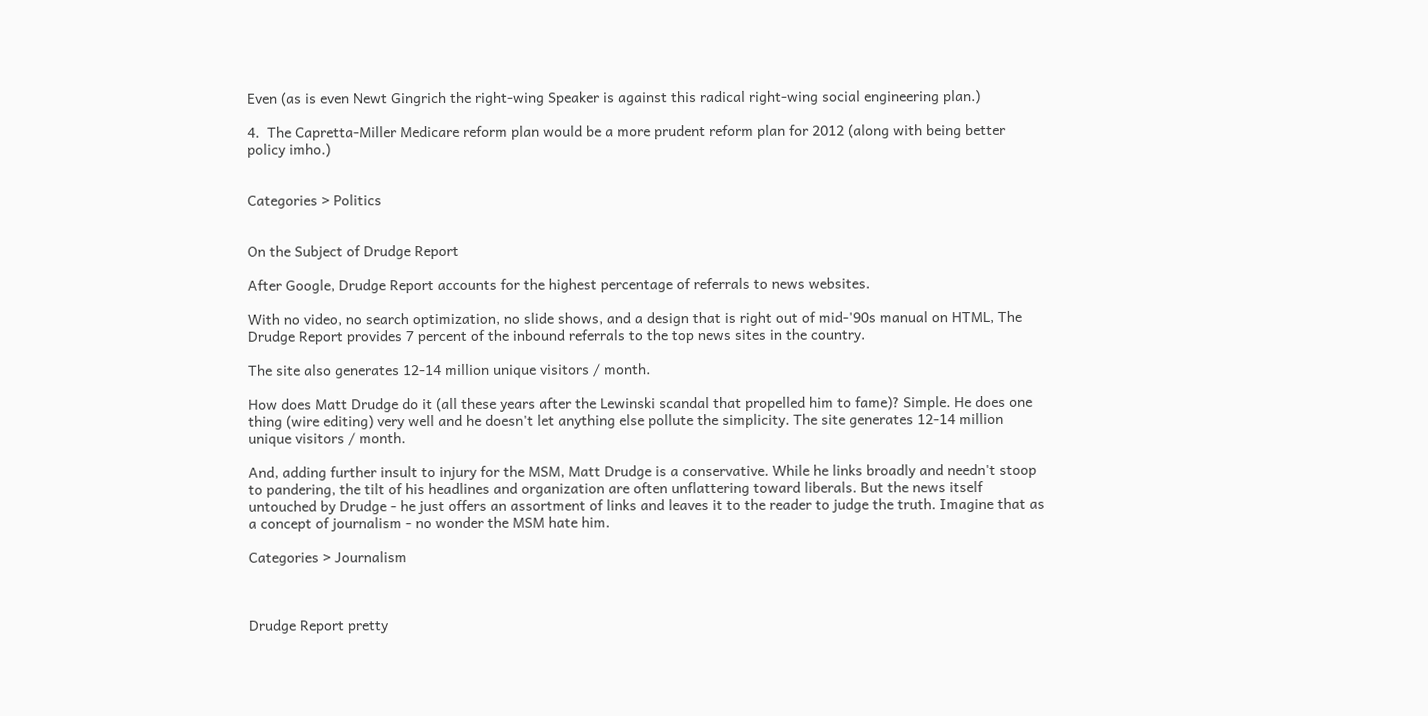Even (as is even Newt Gingrich the right-wing Speaker is against this radical right-wing social engineering plan.)

4.  The Capretta-Miller Medicare reform plan would be a more prudent reform plan for 2012 (along with being better policy imho.)


Categories > Politics


On the Subject of Drudge Report

After Google, Drudge Report accounts for the highest percentage of referrals to news websites.

With no video, no search optimization, no slide shows, and a design that is right out of mid-'90s manual on HTML, The Drudge Report provides 7 percent of the inbound referrals to the top news sites in the country.

The site also generates 12-14 million unique visitors / month.

How does Matt Drudge do it (all these years after the Lewinski scandal that propelled him to fame)? Simple. He does one thing (wire editing) very well and he doesn't let anything else pollute the simplicity. The site generates 12-14 million unique visitors / month.

And, adding further insult to injury for the MSM, Matt Drudge is a conservative. While he links broadly and needn't stoop to pandering, the tilt of his headlines and organization are often unflattering toward liberals. But the news itself untouched by Drudge - he just offers an assortment of links and leaves it to the reader to judge the truth. Imagine that as a concept of journalism - no wonder the MSM hate him.

Categories > Journalism



Drudge Report pretty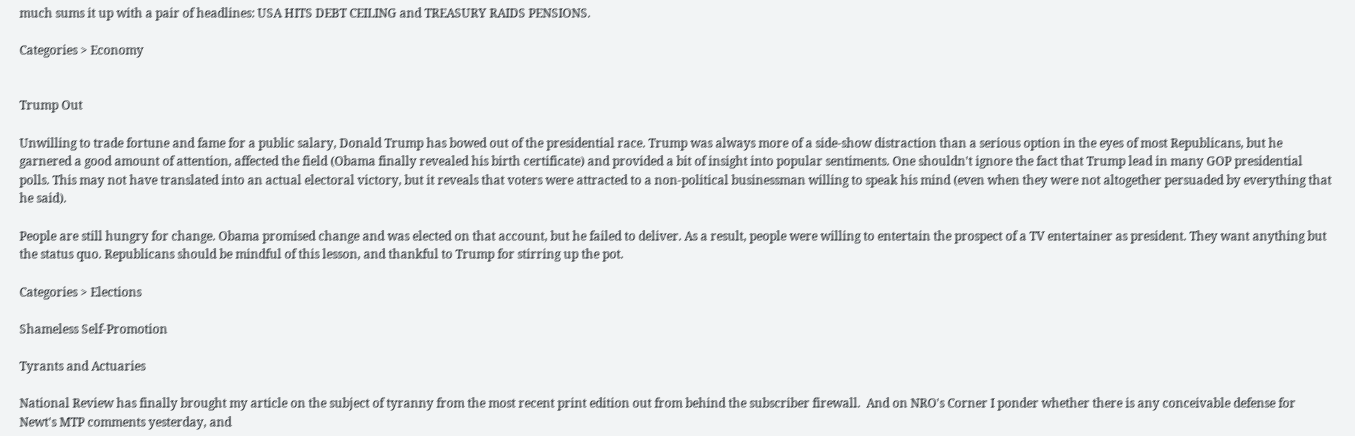much sums it up with a pair of headlines: USA HITS DEBT CEILING and TREASURY RAIDS PENSIONS.

Categories > Economy


Trump Out

Unwilling to trade fortune and fame for a public salary, Donald Trump has bowed out of the presidential race. Trump was always more of a side-show distraction than a serious option in the eyes of most Republicans, but he garnered a good amount of attention, affected the field (Obama finally revealed his birth certificate) and provided a bit of insight into popular sentiments. One shouldn't ignore the fact that Trump lead in many GOP presidential polls. This may not have translated into an actual electoral victory, but it reveals that voters were attracted to a non-political businessman willing to speak his mind (even when they were not altogether persuaded by everything that he said).

People are still hungry for change. Obama promised change and was elected on that account, but he failed to deliver. As a result, people were willing to entertain the prospect of a TV entertainer as president. They want anything but the status quo. Republicans should be mindful of this lesson, and thankful to Trump for stirring up the pot.

Categories > Elections

Shameless Self-Promotion

Tyrants and Actuaries

National Review has finally brought my article on the subject of tyranny from the most recent print edition out from behind the subscriber firewall.  And on NRO's Corner I ponder whether there is any conceivable defense for Newt's MTP comments yesterday, and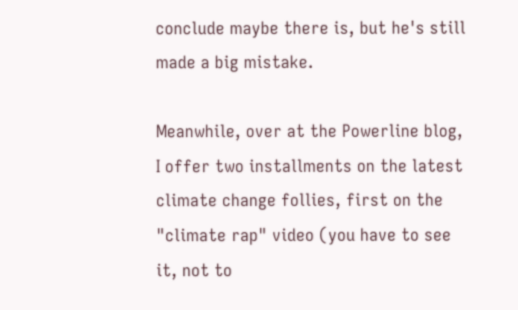conclude maybe there is, but he's still made a big mistake.

Meanwhile, over at the Powerline blog, I offer two installments on the latest climate change follies, first on the "climate rap" video (you have to see it, not to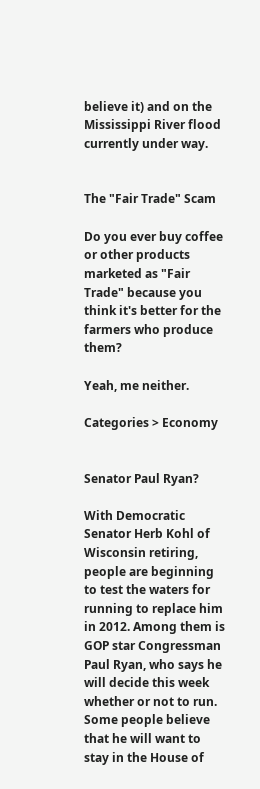believe it) and on the Mississippi River flood currently under way.


The "Fair Trade" Scam

Do you ever buy coffee or other products marketed as "Fair Trade" because you think it's better for the farmers who produce them?

Yeah, me neither.

Categories > Economy


Senator Paul Ryan?

With Democratic Senator Herb Kohl of Wisconsin retiring, people are beginning to test the waters for running to replace him in 2012. Among them is GOP star Congressman Paul Ryan, who says he will decide this week whether or not to run. Some people believe that he will want to stay in the House of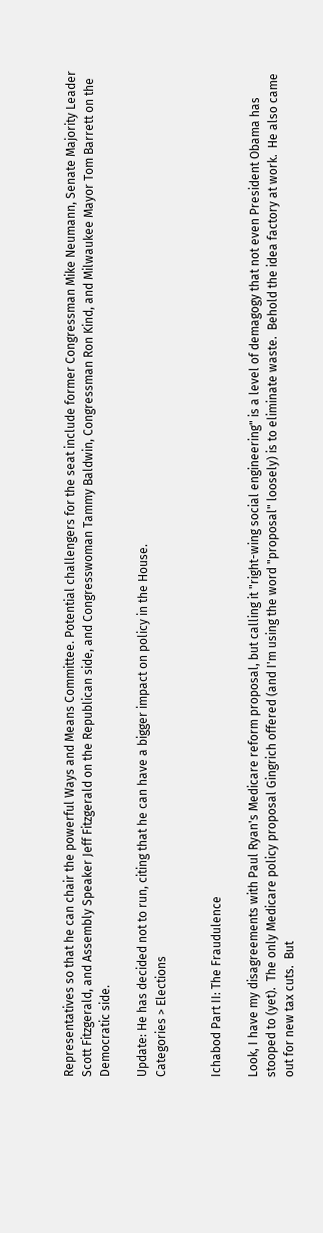Representatives so that he can chair the powerful Ways and Means Committee. Potential challengers for the seat include former Congressman Mike Neumann, Senate Majority Leader Scott Fitzgerald, and Assembly Speaker Jeff Fitzgerald on the Republican side, and Congresswoman Tammy Baldwin, Congressman Ron Kind, and Milwaukee Mayor Tom Barrett on the Democratic side.

Update: He has decided not to run, citing that he can have a bigger impact on policy in the House.
Categories > Elections


Ichabod Part II: The Fraudulence

Look, I have my disagreements with Paul Ryan's Medicare reform proposal, but calling it "right-wing social engineering" is a level of demagogy that not even President Obama has stooped to (yet).  The only Medicare policy proposal Gingrich offered (and I'm using the word "proposal" loosely) is to eliminate waste.  Behold the idea factory at work.  He also came out for new tax cuts.  But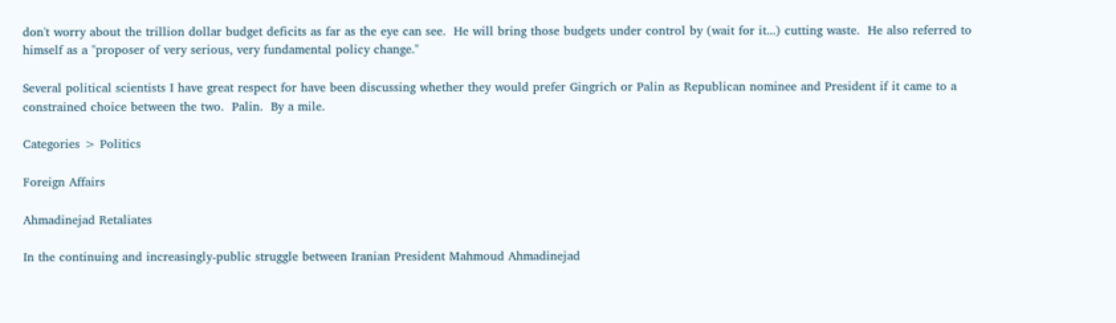don't worry about the trillion dollar budget deficits as far as the eye can see.  He will bring those budgets under control by (wait for it...) cutting waste.  He also referred to himself as a "proposer of very serious, very fundamental policy change."

Several political scientists I have great respect for have been discussing whether they would prefer Gingrich or Palin as Republican nominee and President if it came to a constrained choice between the two.  Palin.  By a mile.

Categories > Politics

Foreign Affairs

Ahmadinejad Retaliates

In the continuing and increasingly-public struggle between Iranian President Mahmoud Ahmadinejad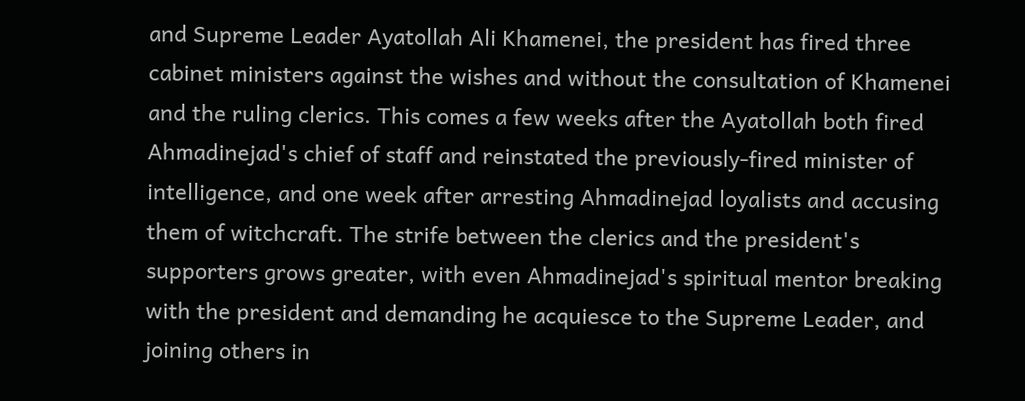and Supreme Leader Ayatollah Ali Khamenei, the president has fired three cabinet ministers against the wishes and without the consultation of Khamenei and the ruling clerics. This comes a few weeks after the Ayatollah both fired Ahmadinejad's chief of staff and reinstated the previously-fired minister of intelligence, and one week after arresting Ahmadinejad loyalists and accusing them of witchcraft. The strife between the clerics and the president's supporters grows greater, with even Ahmadinejad's spiritual mentor breaking with the president and demanding he acquiesce to the Supreme Leader, and joining others in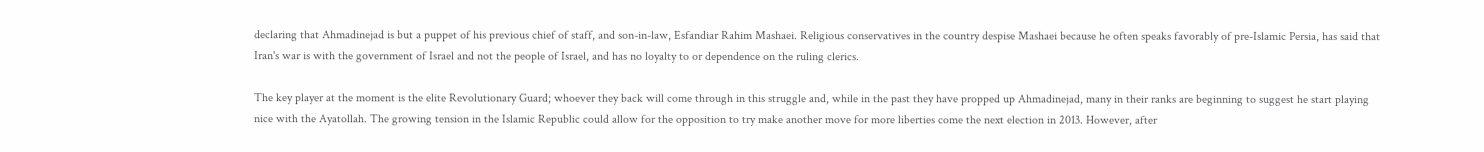declaring that Ahmadinejad is but a puppet of his previous chief of staff, and son-in-law, Esfandiar Rahim Mashaei. Religious conservatives in the country despise Mashaei because he often speaks favorably of pre-Islamic Persia, has said that Iran's war is with the government of Israel and not the people of Israel, and has no loyalty to or dependence on the ruling clerics.

The key player at the moment is the elite Revolutionary Guard; whoever they back will come through in this struggle and, while in the past they have propped up Ahmadinejad, many in their ranks are beginning to suggest he start playing nice with the Ayatollah. The growing tension in the Islamic Republic could allow for the opposition to try make another move for more liberties come the next election in 2013. However, after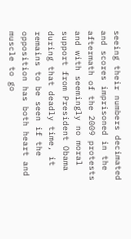seeing their numbers decimated and scores imprisoned in the aftermath of the 2009 protests and with seemingly no moral support from President Obama during that deadly time, it remains to be seen if the opposition has both heart and muscle to go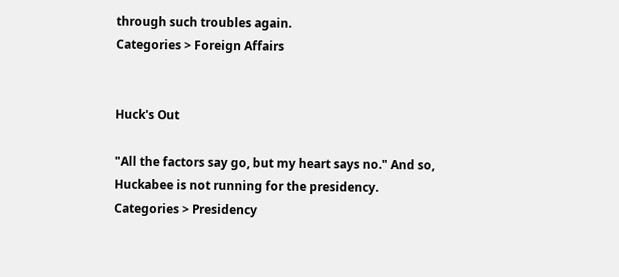through such troubles again.
Categories > Foreign Affairs


Huck's Out

"All the factors say go, but my heart says no." And so, Huckabee is not running for the presidency.
Categories > Presidency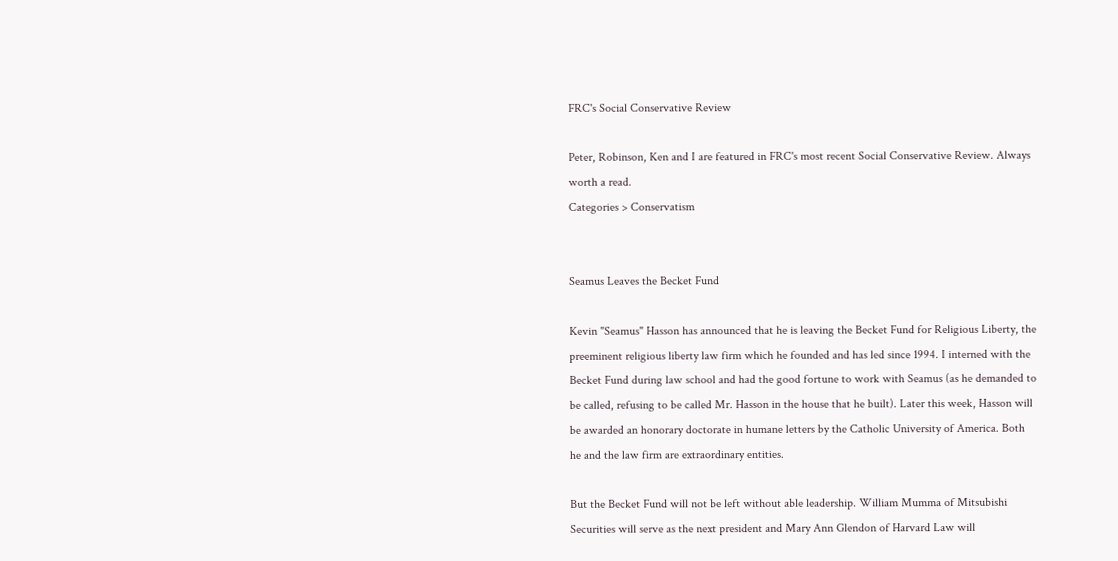FRC's Social Conservative Review

Peter, Robinson, Ken and I are featured in FRC's most recent Social Conservative Review. Always worth a read.
Categories > Conservatism


Seamus Leaves the Becket Fund

Kevin "Seamus" Hasson has announced that he is leaving the Becket Fund for Religious Liberty, the preeminent religious liberty law firm which he founded and has led since 1994. I interned with the Becket Fund during law school and had the good fortune to work with Seamus (as he demanded to be called, refusing to be called Mr. Hasson in the house that he built). Later this week, Hasson will be awarded an honorary doctorate in humane letters by the Catholic University of America. Both he and the law firm are extraordinary entities.

But the Becket Fund will not be left without able leadership. William Mumma of Mitsubishi Securities will serve as the next president and Mary Ann Glendon of Harvard Law will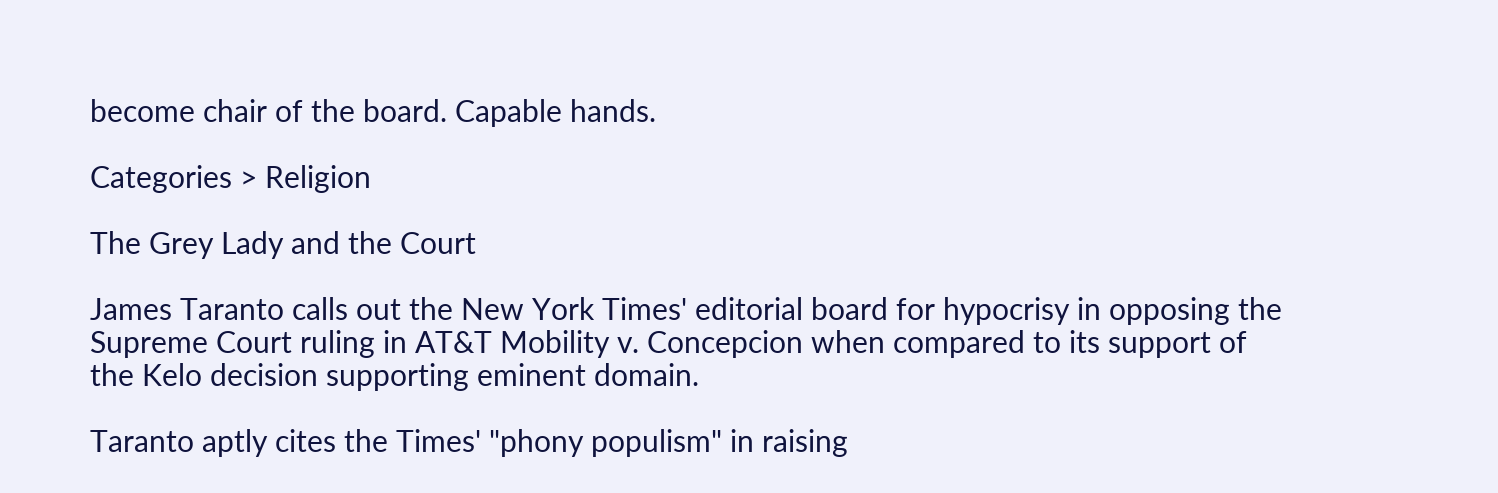become chair of the board. Capable hands.

Categories > Religion

The Grey Lady and the Court

James Taranto calls out the New York Times' editorial board for hypocrisy in opposing the Supreme Court ruling in AT&T Mobility v. Concepcion when compared to its support of the Kelo decision supporting eminent domain.

Taranto aptly cites the Times' "phony populism" in raising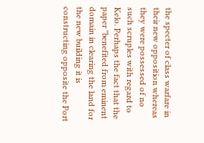the specter of class warfare in their new opposition whereas they were possessed of no such scruples with regard to Kelo. Perhaps the fact that the paper "benefited from eminent domain in clearing the land for the new building it is constructing opposite the Port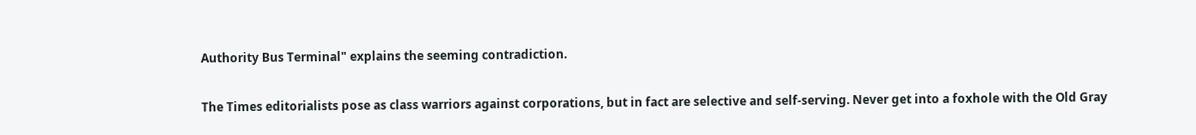Authority Bus Terminal" explains the seeming contradiction.

The Times editorialists pose as class warriors against corporations, but in fact are selective and self-serving. Never get into a foxhole with the Old Gray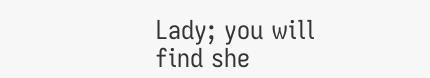Lady; you will find she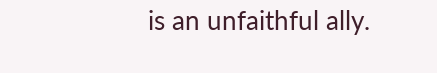is an unfaithful ally.